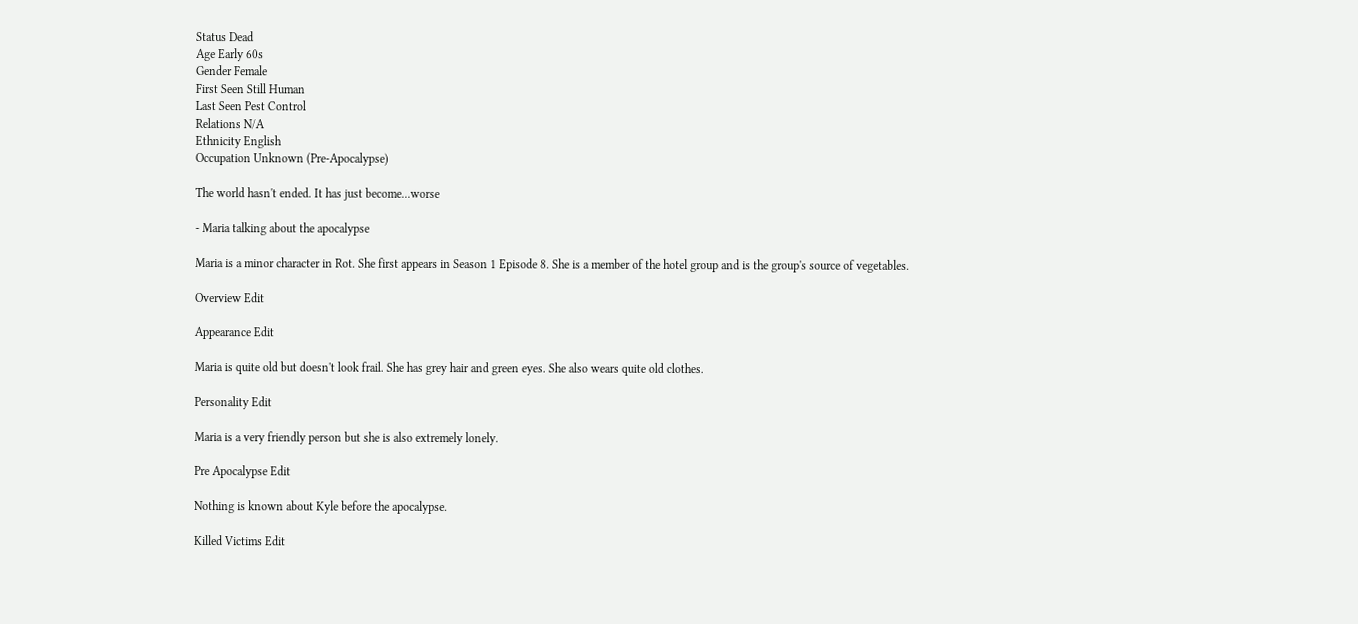Status Dead
Age Early 60s
Gender Female
First Seen Still Human
Last Seen Pest Control
Relations N/A
Ethnicity English
Occupation Unknown (Pre-Apocalypse)

The world hasn't ended. It has just become...worse

- Maria talking about the apocalypse

Maria is a minor character in Rot. She first appears in Season 1 Episode 8. She is a member of the hotel group and is the group's source of vegetables.

Overview Edit

Appearance Edit

Maria is quite old but doesn't look frail. She has grey hair and green eyes. She also wears quite old clothes.

Personality Edit

Maria is a very friendly person but she is also extremely lonely.

Pre Apocalypse Edit

Nothing is known about Kyle before the apocalypse.

Killed Victims Edit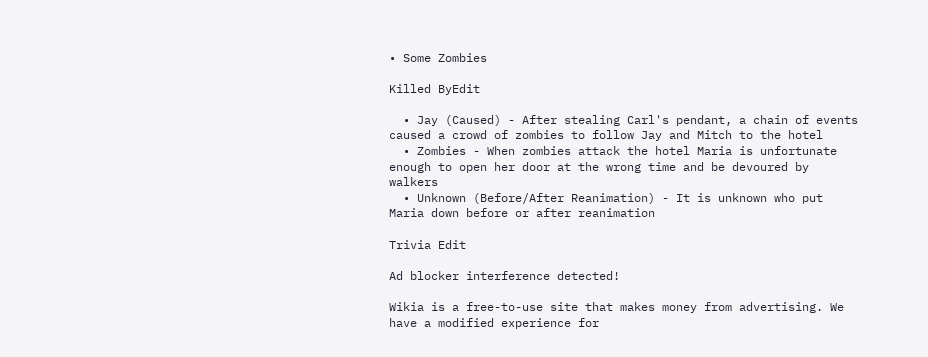• Some Zombies

Killed ByEdit

  • Jay (Caused) - After stealing Carl's pendant, a chain of events caused a crowd of zombies to follow Jay and Mitch to the hotel
  • Zombies - When zombies attack the hotel Maria is unfortunate enough to open her door at the wrong time and be devoured by walkers
  • Unknown (Before/After Reanimation) - It is unknown who put Maria down before or after reanimation

Trivia Edit

Ad blocker interference detected!

Wikia is a free-to-use site that makes money from advertising. We have a modified experience for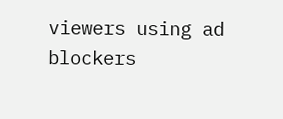viewers using ad blockers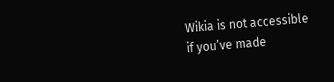Wikia is not accessible if you’ve made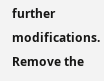further modifications. Remove the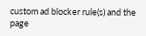custom ad blocker rule(s) and the page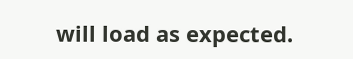will load as expected.